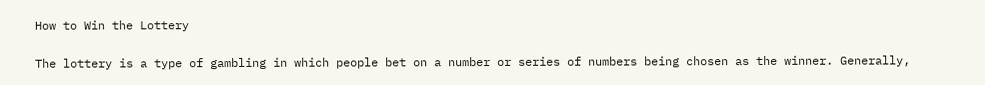How to Win the Lottery

The lottery is a type of gambling in which people bet on a number or series of numbers being chosen as the winner. Generally,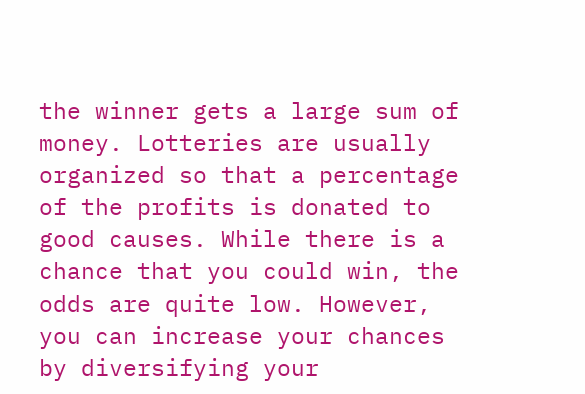the winner gets a large sum of money. Lotteries are usually organized so that a percentage of the profits is donated to good causes. While there is a chance that you could win, the odds are quite low. However, you can increase your chances by diversifying your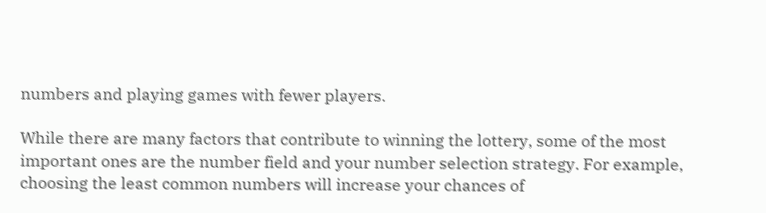numbers and playing games with fewer players.

While there are many factors that contribute to winning the lottery, some of the most important ones are the number field and your number selection strategy. For example, choosing the least common numbers will increase your chances of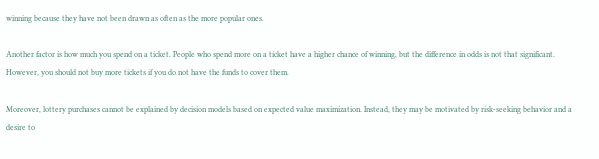winning because they have not been drawn as often as the more popular ones.

Another factor is how much you spend on a ticket. People who spend more on a ticket have a higher chance of winning, but the difference in odds is not that significant. However, you should not buy more tickets if you do not have the funds to cover them.

Moreover, lottery purchases cannot be explained by decision models based on expected value maximization. Instead, they may be motivated by risk-seeking behavior and a desire to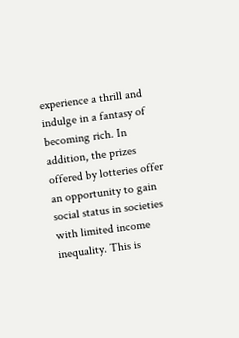experience a thrill and indulge in a fantasy of becoming rich. In addition, the prizes offered by lotteries offer an opportunity to gain social status in societies with limited income inequality. This is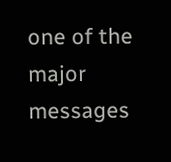one of the major messages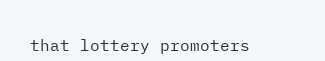that lottery promoters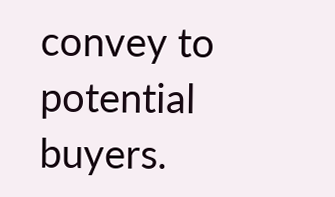convey to potential buyers.